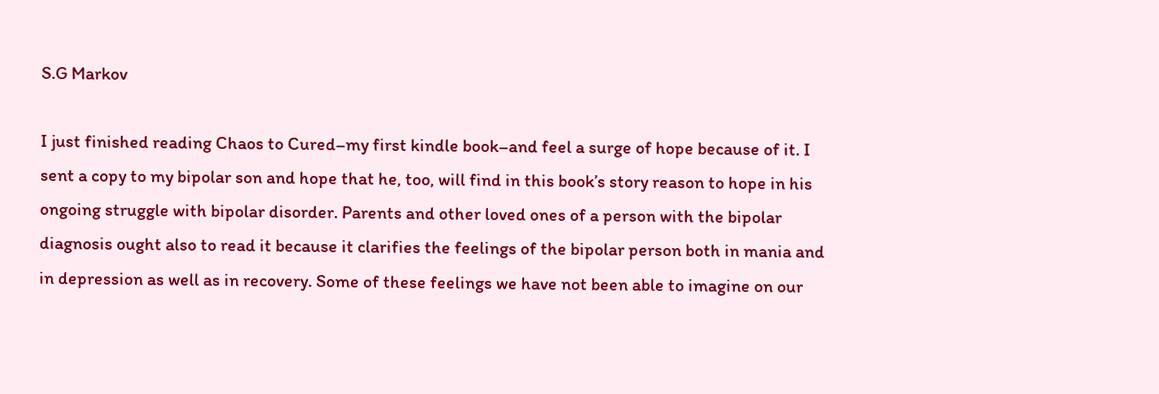S.G Markov

I just finished reading Chaos to Cured–my first kindle book–and feel a surge of hope because of it. I sent a copy to my bipolar son and hope that he, too, will find in this book’s story reason to hope in his ongoing struggle with bipolar disorder. Parents and other loved ones of a person with the bipolar diagnosis ought also to read it because it clarifies the feelings of the bipolar person both in mania and in depression as well as in recovery. Some of these feelings we have not been able to imagine on our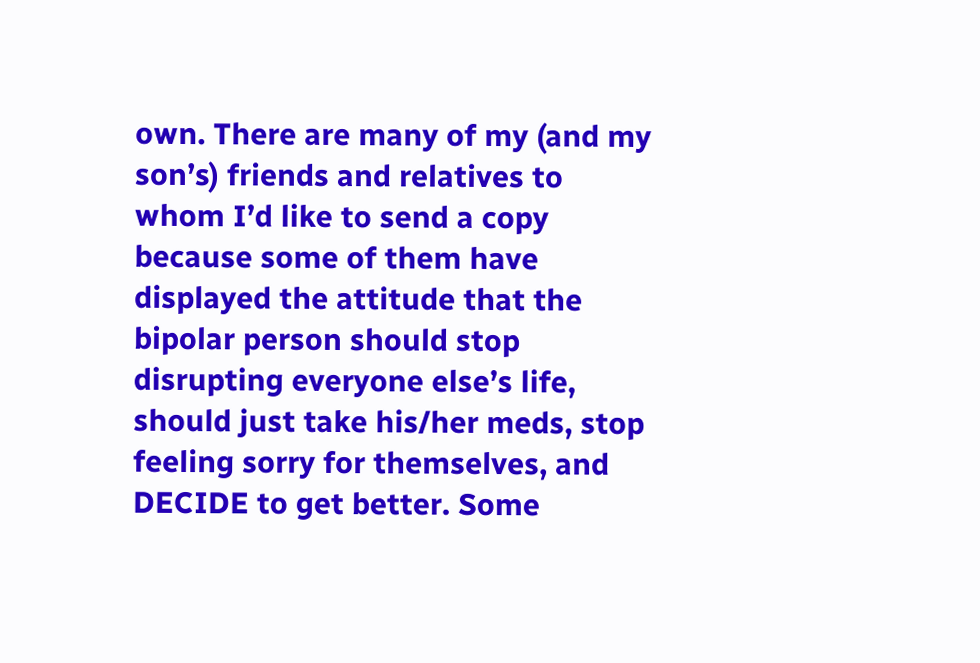own. There are many of my (and my son’s) friends and relatives to whom I’d like to send a copy because some of them have displayed the attitude that the bipolar person should stop disrupting everyone else’s life, should just take his/her meds, stop feeling sorry for themselves, and DECIDE to get better. Some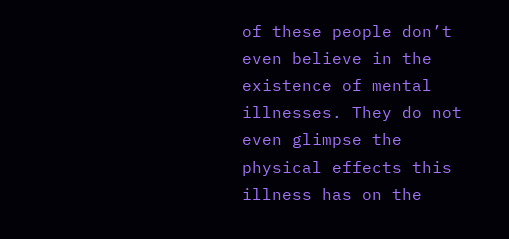of these people don’t even believe in the existence of mental illnesses. They do not even glimpse the physical effects this illness has on the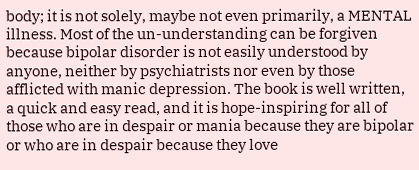body; it is not solely, maybe not even primarily, a MENTAL illness. Most of the un-understanding can be forgiven because bipolar disorder is not easily understood by anyone, neither by psychiatrists nor even by those afflicted with manic depression. The book is well written, a quick and easy read, and it is hope-inspiring for all of those who are in despair or mania because they are bipolar or who are in despair because they love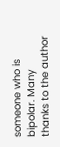someone who is bipolar. Many thanks to the author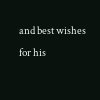and best wishes for his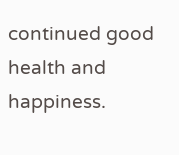continued good health and happiness.